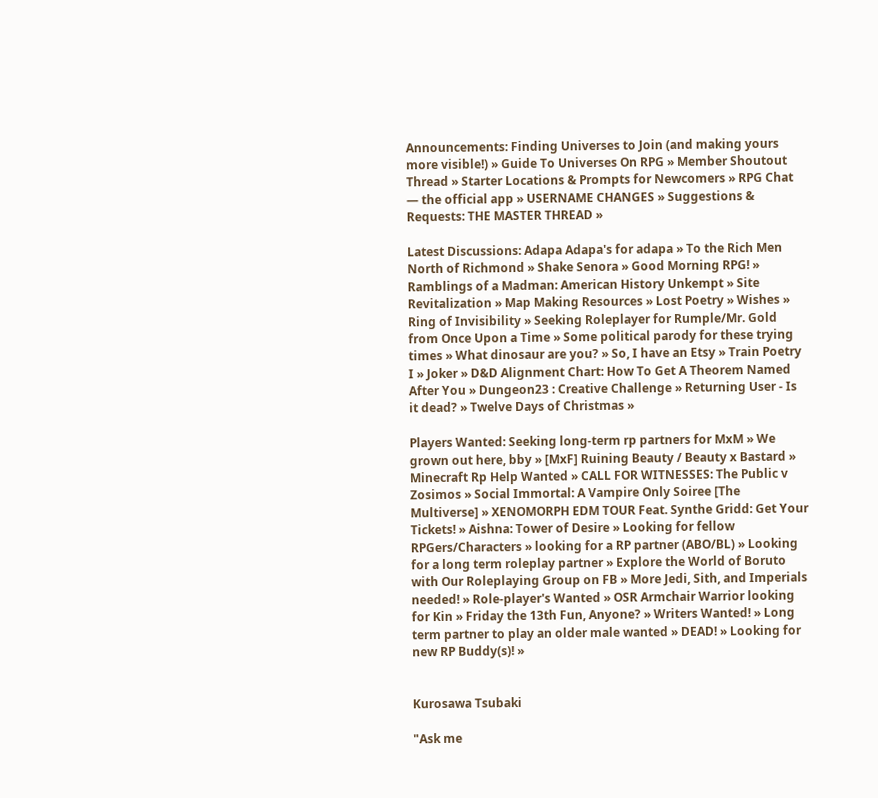Announcements: Finding Universes to Join (and making yours more visible!) » Guide To Universes On RPG » Member Shoutout Thread » Starter Locations & Prompts for Newcomers » RPG Chat — the official app » USERNAME CHANGES » Suggestions & Requests: THE MASTER THREAD »

Latest Discussions: Adapa Adapa's for adapa » To the Rich Men North of Richmond » Shake Senora » Good Morning RPG! » Ramblings of a Madman: American History Unkempt » Site Revitalization » Map Making Resources » Lost Poetry » Wishes » Ring of Invisibility » Seeking Roleplayer for Rumple/Mr. Gold from Once Upon a Time » Some political parody for these trying times » What dinosaur are you? » So, I have an Etsy » Train Poetry I » Joker » D&D Alignment Chart: How To Get A Theorem Named After You » Dungeon23 : Creative Challenge » Returning User - Is it dead? » Twelve Days of Christmas »

Players Wanted: Seeking long-term rp partners for MxM » We grown out here, bby » [MxF] Ruining Beauty / Beauty x Bastard » Minecraft Rp Help Wanted » CALL FOR WITNESSES: The Public v Zosimos » Social Immortal: A Vampire Only Soiree [The Multiverse] » XENOMORPH EDM TOUR Feat. Synthe Gridd: Get Your Tickets! » Aishna: Tower of Desire » Looking for fellow RPGers/Characters » looking for a RP partner (ABO/BL) » Looking for a long term roleplay partner » Explore the World of Boruto with Our Roleplaying Group on FB » More Jedi, Sith, and Imperials needed! » Role-player's Wanted » OSR Armchair Warrior looking for Kin » Friday the 13th Fun, Anyone? » Writers Wanted! » Long term partner to play an older male wanted » DEAD! » Looking for new RP Buddy(s)! »


Kurosawa Tsubaki

"Ask me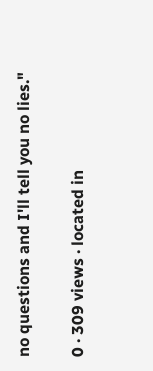no questions and I'll tell you no lies."

0 · 309 views · located in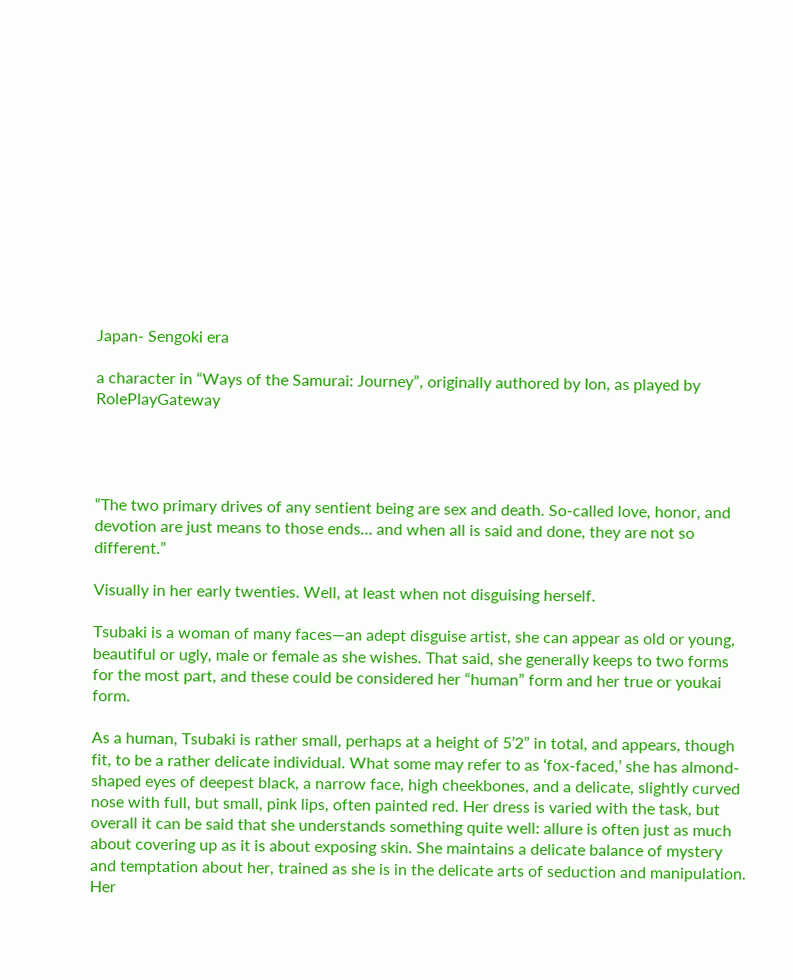Japan- Sengoki era

a character in “Ways of the Samurai: Journey”, originally authored by Ion, as played by RolePlayGateway




“The two primary drives of any sentient being are sex and death. So-called love, honor, and devotion are just means to those ends… and when all is said and done, they are not so different.”

Visually in her early twenties. Well, at least when not disguising herself.

Tsubaki is a woman of many faces—an adept disguise artist, she can appear as old or young, beautiful or ugly, male or female as she wishes. That said, she generally keeps to two forms for the most part, and these could be considered her “human” form and her true or youkai form.

As a human, Tsubaki is rather small, perhaps at a height of 5’2” in total, and appears, though fit, to be a rather delicate individual. What some may refer to as ‘fox-faced,’ she has almond-shaped eyes of deepest black, a narrow face, high cheekbones, and a delicate, slightly curved nose with full, but small, pink lips, often painted red. Her dress is varied with the task, but overall it can be said that she understands something quite well: allure is often just as much about covering up as it is about exposing skin. She maintains a delicate balance of mystery and temptation about her, trained as she is in the delicate arts of seduction and manipulation. Her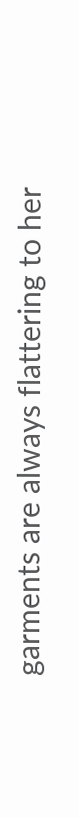garments are always flattering to her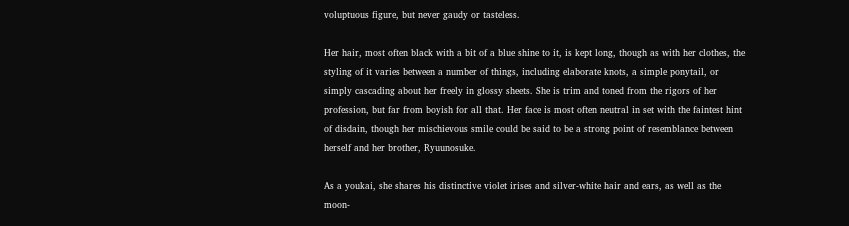voluptuous figure, but never gaudy or tasteless.

Her hair, most often black with a bit of a blue shine to it, is kept long, though as with her clothes, the styling of it varies between a number of things, including elaborate knots, a simple ponytail, or simply cascading about her freely in glossy sheets. She is trim and toned from the rigors of her profession, but far from boyish for all that. Her face is most often neutral in set with the faintest hint of disdain, though her mischievous smile could be said to be a strong point of resemblance between herself and her brother, Ryuunosuke.

As a youkai, she shares his distinctive violet irises and silver-white hair and ears, as well as the moon-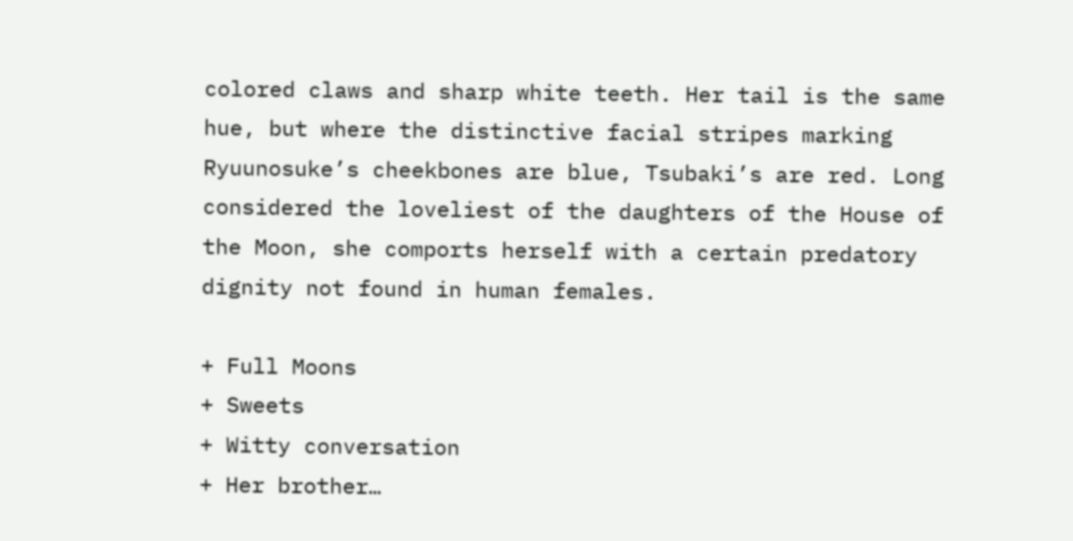colored claws and sharp white teeth. Her tail is the same hue, but where the distinctive facial stripes marking Ryuunosuke’s cheekbones are blue, Tsubaki’s are red. Long considered the loveliest of the daughters of the House of the Moon, she comports herself with a certain predatory dignity not found in human females.

+ Full Moons
+ Sweets
+ Witty conversation
+ Her brother…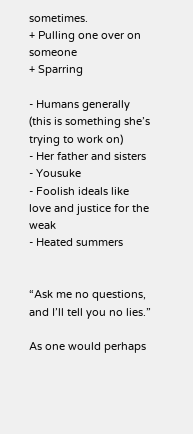sometimes.
+ Pulling one over on someone
+ Sparring

- Humans generally (this is something she’s trying to work on)
- Her father and sisters
- Yousuke
- Foolish ideals like love and justice for the weak
- Heated summers


“Ask me no questions, and I’ll tell you no lies.”

As one would perhaps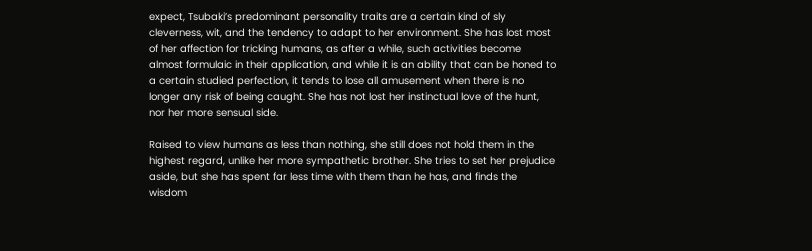expect, Tsubaki’s predominant personality traits are a certain kind of sly cleverness, wit, and the tendency to adapt to her environment. She has lost most of her affection for tricking humans, as after a while, such activities become almost formulaic in their application, and while it is an ability that can be honed to a certain studied perfection, it tends to lose all amusement when there is no longer any risk of being caught. She has not lost her instinctual love of the hunt, nor her more sensual side.

Raised to view humans as less than nothing, she still does not hold them in the highest regard, unlike her more sympathetic brother. She tries to set her prejudice aside, but she has spent far less time with them than he has, and finds the wisdom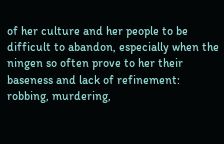of her culture and her people to be difficult to abandon, especially when the ningen so often prove to her their baseness and lack of refinement: robbing, murdering,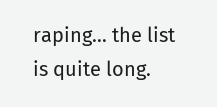raping… the list is quite long.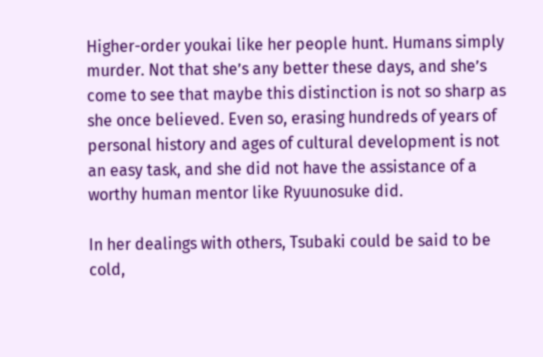Higher-order youkai like her people hunt. Humans simply murder. Not that she’s any better these days, and she’s come to see that maybe this distinction is not so sharp as she once believed. Even so, erasing hundreds of years of personal history and ages of cultural development is not an easy task, and she did not have the assistance of a worthy human mentor like Ryuunosuke did.

In her dealings with others, Tsubaki could be said to be cold,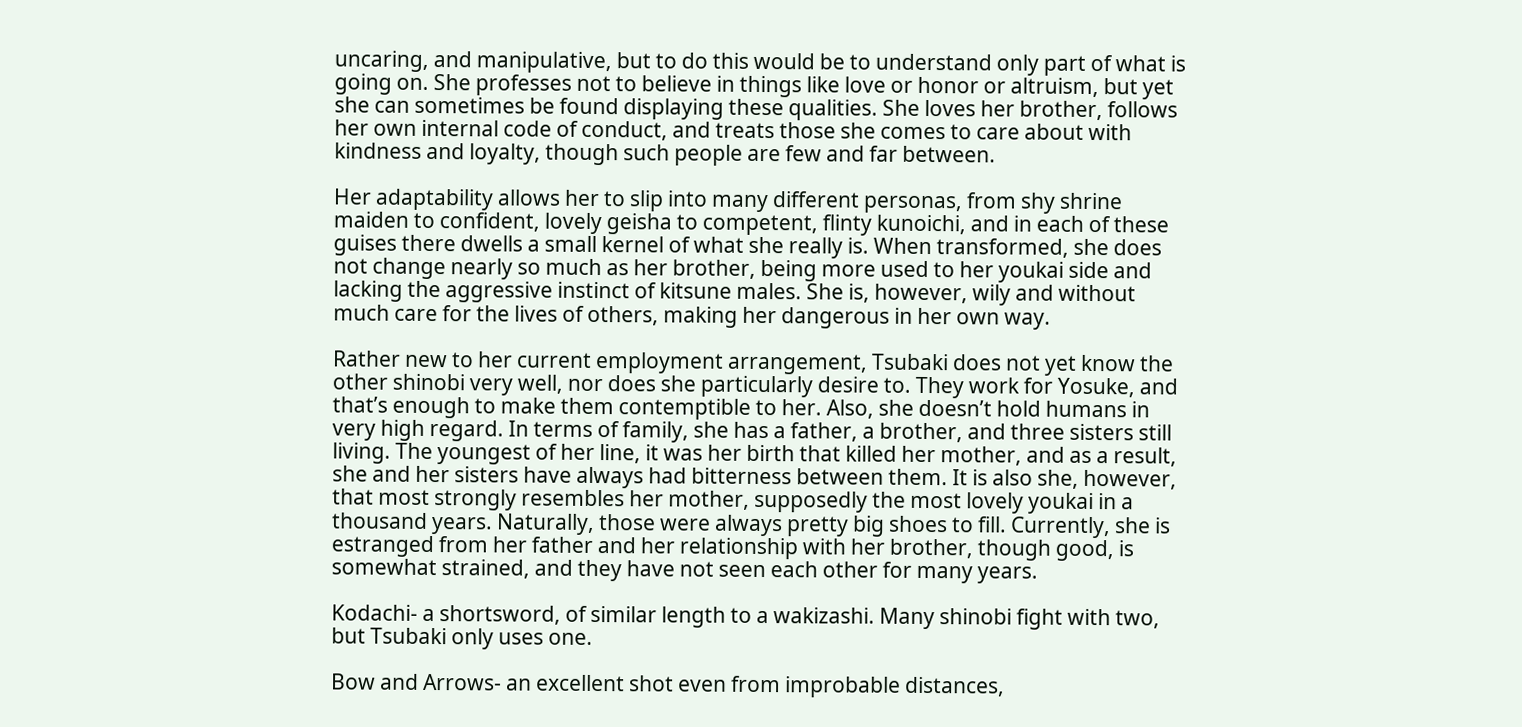uncaring, and manipulative, but to do this would be to understand only part of what is going on. She professes not to believe in things like love or honor or altruism, but yet she can sometimes be found displaying these qualities. She loves her brother, follows her own internal code of conduct, and treats those she comes to care about with kindness and loyalty, though such people are few and far between.

Her adaptability allows her to slip into many different personas, from shy shrine maiden to confident, lovely geisha to competent, flinty kunoichi, and in each of these guises there dwells a small kernel of what she really is. When transformed, she does not change nearly so much as her brother, being more used to her youkai side and lacking the aggressive instinct of kitsune males. She is, however, wily and without much care for the lives of others, making her dangerous in her own way.

Rather new to her current employment arrangement, Tsubaki does not yet know the other shinobi very well, nor does she particularly desire to. They work for Yosuke, and that’s enough to make them contemptible to her. Also, she doesn’t hold humans in very high regard. In terms of family, she has a father, a brother, and three sisters still living. The youngest of her line, it was her birth that killed her mother, and as a result, she and her sisters have always had bitterness between them. It is also she, however, that most strongly resembles her mother, supposedly the most lovely youkai in a thousand years. Naturally, those were always pretty big shoes to fill. Currently, she is estranged from her father and her relationship with her brother, though good, is somewhat strained, and they have not seen each other for many years.

Kodachi- a shortsword, of similar length to a wakizashi. Many shinobi fight with two, but Tsubaki only uses one.

Bow and Arrows- an excellent shot even from improbable distances,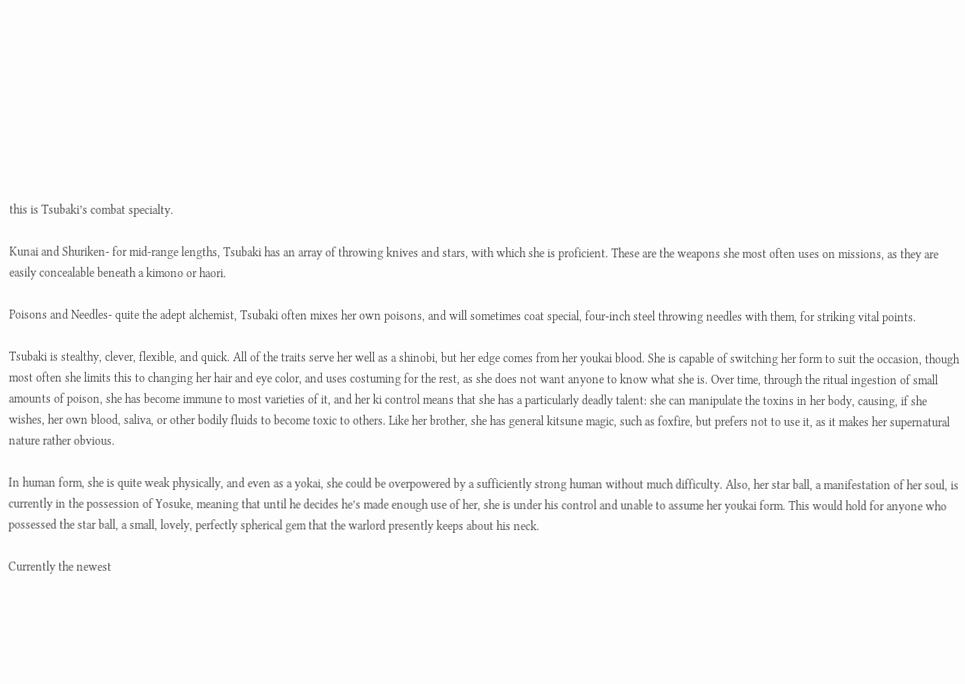this is Tsubaki’s combat specialty.

Kunai and Shuriken- for mid-range lengths, Tsubaki has an array of throwing knives and stars, with which she is proficient. These are the weapons she most often uses on missions, as they are easily concealable beneath a kimono or haori.

Poisons and Needles- quite the adept alchemist, Tsubaki often mixes her own poisons, and will sometimes coat special, four-inch steel throwing needles with them, for striking vital points.

Tsubaki is stealthy, clever, flexible, and quick. All of the traits serve her well as a shinobi, but her edge comes from her youkai blood. She is capable of switching her form to suit the occasion, though most often she limits this to changing her hair and eye color, and uses costuming for the rest, as she does not want anyone to know what she is. Over time, through the ritual ingestion of small amounts of poison, she has become immune to most varieties of it, and her ki control means that she has a particularly deadly talent: she can manipulate the toxins in her body, causing, if she wishes, her own blood, saliva, or other bodily fluids to become toxic to others. Like her brother, she has general kitsune magic, such as foxfire, but prefers not to use it, as it makes her supernatural nature rather obvious.

In human form, she is quite weak physically, and even as a yokai, she could be overpowered by a sufficiently strong human without much difficulty. Also, her star ball, a manifestation of her soul, is currently in the possession of Yosuke, meaning that until he decides he’s made enough use of her, she is under his control and unable to assume her youkai form. This would hold for anyone who possessed the star ball, a small, lovely, perfectly spherical gem that the warlord presently keeps about his neck.

Currently the newest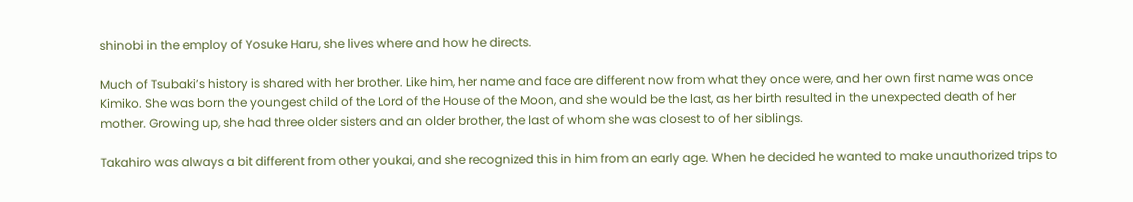shinobi in the employ of Yosuke Haru, she lives where and how he directs.

Much of Tsubaki’s history is shared with her brother. Like him, her name and face are different now from what they once were, and her own first name was once Kimiko. She was born the youngest child of the Lord of the House of the Moon, and she would be the last, as her birth resulted in the unexpected death of her mother. Growing up, she had three older sisters and an older brother, the last of whom she was closest to of her siblings.

Takahiro was always a bit different from other youkai, and she recognized this in him from an early age. When he decided he wanted to make unauthorized trips to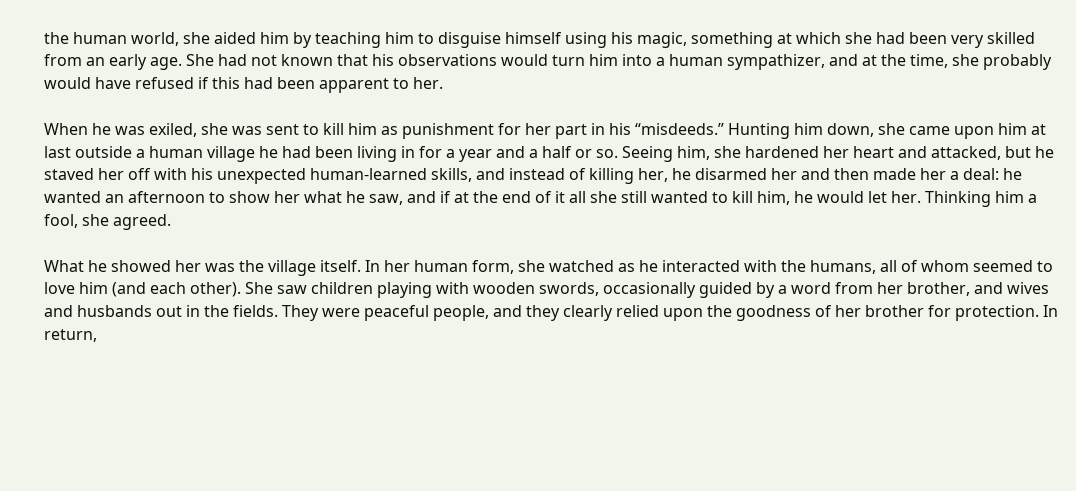the human world, she aided him by teaching him to disguise himself using his magic, something at which she had been very skilled from an early age. She had not known that his observations would turn him into a human sympathizer, and at the time, she probably would have refused if this had been apparent to her.

When he was exiled, she was sent to kill him as punishment for her part in his “misdeeds.” Hunting him down, she came upon him at last outside a human village he had been living in for a year and a half or so. Seeing him, she hardened her heart and attacked, but he staved her off with his unexpected human-learned skills, and instead of killing her, he disarmed her and then made her a deal: he wanted an afternoon to show her what he saw, and if at the end of it all she still wanted to kill him, he would let her. Thinking him a fool, she agreed.

What he showed her was the village itself. In her human form, she watched as he interacted with the humans, all of whom seemed to love him (and each other). She saw children playing with wooden swords, occasionally guided by a word from her brother, and wives and husbands out in the fields. They were peaceful people, and they clearly relied upon the goodness of her brother for protection. In return,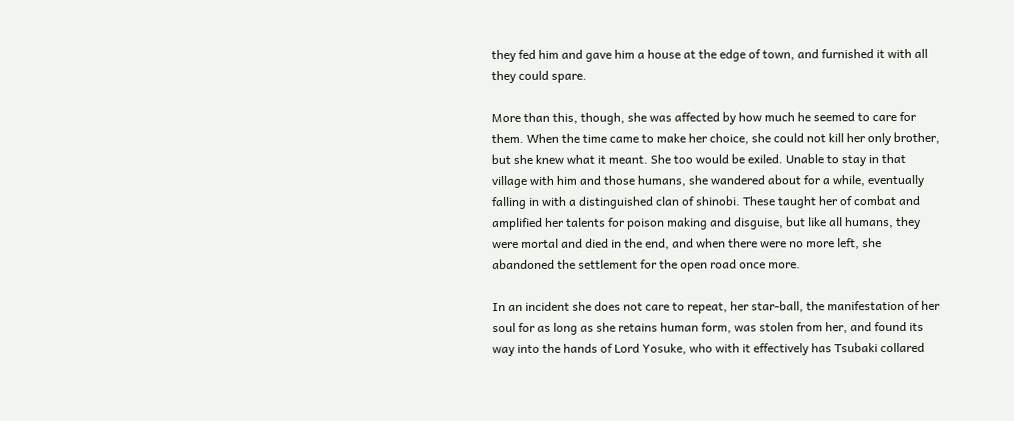they fed him and gave him a house at the edge of town, and furnished it with all they could spare.

More than this, though, she was affected by how much he seemed to care for them. When the time came to make her choice, she could not kill her only brother, but she knew what it meant. She too would be exiled. Unable to stay in that village with him and those humans, she wandered about for a while, eventually falling in with a distinguished clan of shinobi. These taught her of combat and amplified her talents for poison making and disguise, but like all humans, they were mortal and died in the end, and when there were no more left, she abandoned the settlement for the open road once more.

In an incident she does not care to repeat, her star-ball, the manifestation of her soul for as long as she retains human form, was stolen from her, and found its way into the hands of Lord Yosuke, who with it effectively has Tsubaki collared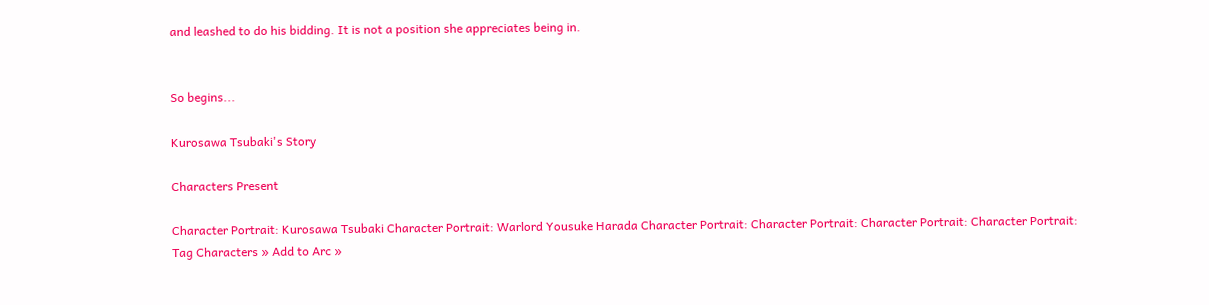and leashed to do his bidding. It is not a position she appreciates being in.


So begins...

Kurosawa Tsubaki's Story

Characters Present

Character Portrait: Kurosawa Tsubaki Character Portrait: Warlord Yousuke Harada Character Portrait: Character Portrait: Character Portrait: Character Portrait:
Tag Characters » Add to Arc »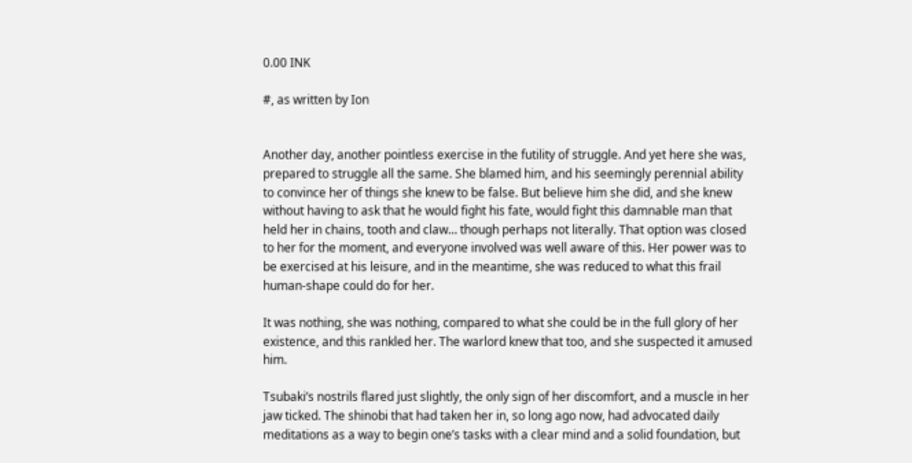0.00 INK

#, as written by Ion


Another day, another pointless exercise in the futility of struggle. And yet here she was, prepared to struggle all the same. She blamed him, and his seemingly perennial ability to convince her of things she knew to be false. But believe him she did, and she knew without having to ask that he would fight his fate, would fight this damnable man that held her in chains, tooth and claw… though perhaps not literally. That option was closed to her for the moment, and everyone involved was well aware of this. Her power was to be exercised at his leisure, and in the meantime, she was reduced to what this frail human-shape could do for her.

It was nothing, she was nothing, compared to what she could be in the full glory of her existence, and this rankled her. The warlord knew that too, and she suspected it amused him.

Tsubaki’s nostrils flared just slightly, the only sign of her discomfort, and a muscle in her jaw ticked. The shinobi that had taken her in, so long ago now, had advocated daily meditations as a way to begin one’s tasks with a clear mind and a solid foundation, but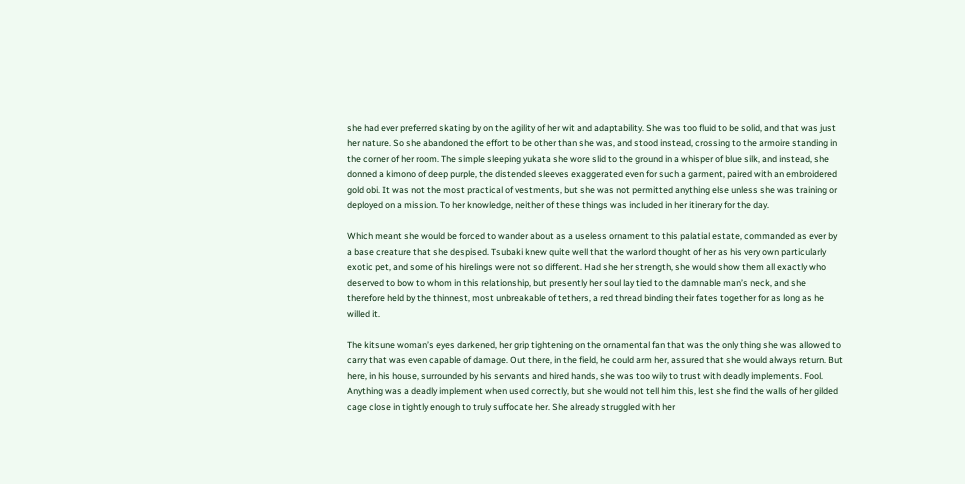she had ever preferred skating by on the agility of her wit and adaptability. She was too fluid to be solid, and that was just her nature. So she abandoned the effort to be other than she was, and stood instead, crossing to the armoire standing in the corner of her room. The simple sleeping yukata she wore slid to the ground in a whisper of blue silk, and instead, she donned a kimono of deep purple, the distended sleeves exaggerated even for such a garment, paired with an embroidered gold obi. It was not the most practical of vestments, but she was not permitted anything else unless she was training or deployed on a mission. To her knowledge, neither of these things was included in her itinerary for the day.

Which meant she would be forced to wander about as a useless ornament to this palatial estate, commanded as ever by a base creature that she despised. Tsubaki knew quite well that the warlord thought of her as his very own particularly exotic pet, and some of his hirelings were not so different. Had she her strength, she would show them all exactly who deserved to bow to whom in this relationship, but presently her soul lay tied to the damnable man’s neck, and she therefore held by the thinnest, most unbreakable of tethers, a red thread binding their fates together for as long as he willed it.

The kitsune woman’s eyes darkened, her grip tightening on the ornamental fan that was the only thing she was allowed to carry that was even capable of damage. Out there, in the field, he could arm her, assured that she would always return. But here, in his house, surrounded by his servants and hired hands, she was too wily to trust with deadly implements. Fool. Anything was a deadly implement when used correctly, but she would not tell him this, lest she find the walls of her gilded cage close in tightly enough to truly suffocate her. She already struggled with her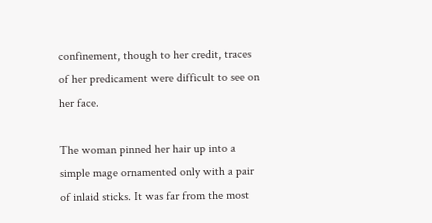confinement, though to her credit, traces of her predicament were difficult to see on her face.

The woman pinned her hair up into a simple mage ornamented only with a pair of inlaid sticks. It was far from the most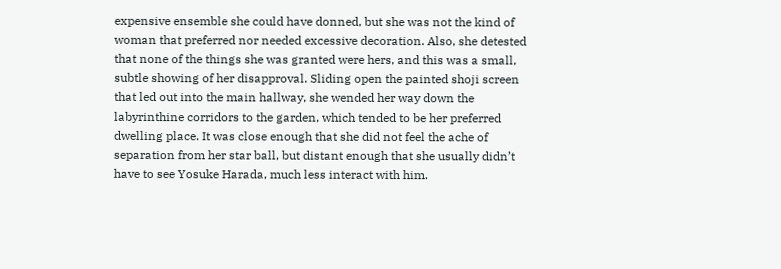expensive ensemble she could have donned, but she was not the kind of woman that preferred nor needed excessive decoration. Also, she detested that none of the things she was granted were hers, and this was a small, subtle showing of her disapproval. Sliding open the painted shoji screen that led out into the main hallway, she wended her way down the labyrinthine corridors to the garden, which tended to be her preferred dwelling place. It was close enough that she did not feel the ache of separation from her star ball, but distant enough that she usually didn’t have to see Yosuke Harada, much less interact with him.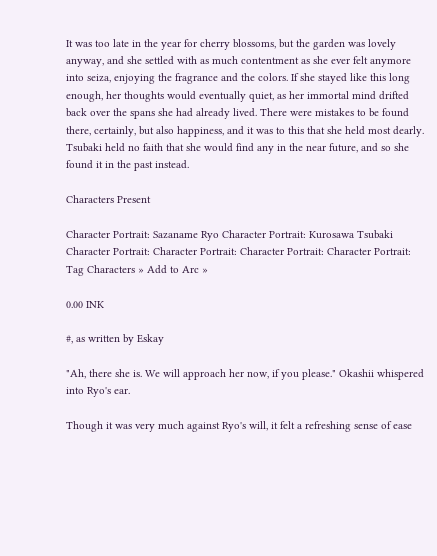It was too late in the year for cherry blossoms, but the garden was lovely anyway, and she settled with as much contentment as she ever felt anymore into seiza, enjoying the fragrance and the colors. If she stayed like this long enough, her thoughts would eventually quiet, as her immortal mind drifted back over the spans she had already lived. There were mistakes to be found there, certainly, but also happiness, and it was to this that she held most dearly. Tsubaki held no faith that she would find any in the near future, and so she found it in the past instead.

Characters Present

Character Portrait: Sazaname Ryo Character Portrait: Kurosawa Tsubaki Character Portrait: Character Portrait: Character Portrait: Character Portrait:
Tag Characters » Add to Arc »

0.00 INK

#, as written by Eskay

"Ah, there she is. We will approach her now, if you please." Okashii whispered into Ryo's ear.

Though it was very much against Ryo's will, it felt a refreshing sense of ease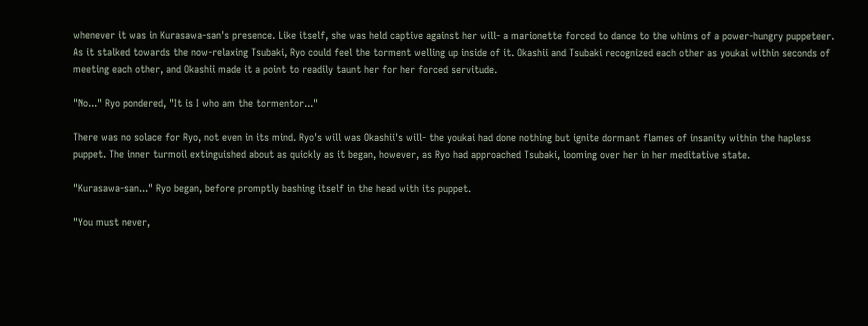whenever it was in Kurasawa-san's presence. Like itself, she was held captive against her will- a marionette forced to dance to the whims of a power-hungry puppeteer. As it stalked towards the now-relaxing Tsubaki, Ryo could feel the torment welling up inside of it. Okashii and Tsubaki recognized each other as youkai within seconds of meeting each other, and Okashii made it a point to readily taunt her for her forced servitude.

"No..." Ryo pondered, "It is I who am the tormentor..."

There was no solace for Ryo, not even in its mind. Ryo's will was Okashii's will- the youkai had done nothing but ignite dormant flames of insanity within the hapless puppet. The inner turmoil extinguished about as quickly as it began, however, as Ryo had approached Tsubaki, looming over her in her meditative state.

"Kurasawa-san..." Ryo began, before promptly bashing itself in the head with its puppet.

"You must never,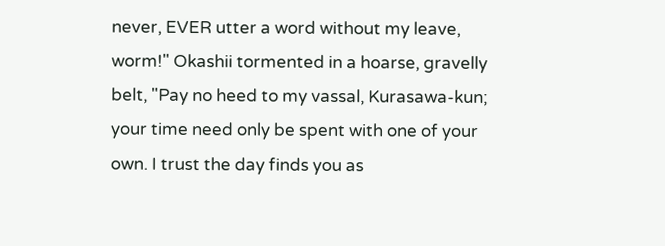never, EVER utter a word without my leave, worm!" Okashii tormented in a hoarse, gravelly belt, "Pay no heed to my vassal, Kurasawa-kun; your time need only be spent with one of your own. I trust the day finds you as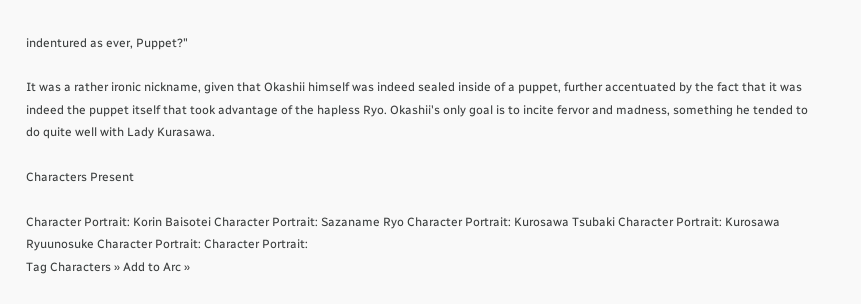indentured as ever, Puppet?"

It was a rather ironic nickname, given that Okashii himself was indeed sealed inside of a puppet, further accentuated by the fact that it was indeed the puppet itself that took advantage of the hapless Ryo. Okashii's only goal is to incite fervor and madness, something he tended to do quite well with Lady Kurasawa.

Characters Present

Character Portrait: Korin Baisotei Character Portrait: Sazaname Ryo Character Portrait: Kurosawa Tsubaki Character Portrait: Kurosawa Ryuunosuke Character Portrait: Character Portrait:
Tag Characters » Add to Arc »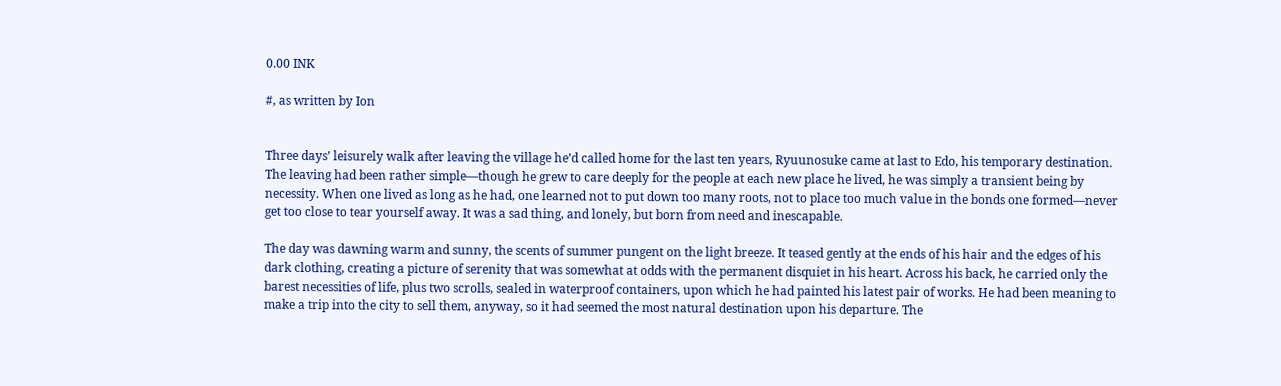0.00 INK

#, as written by Ion


Three days’ leisurely walk after leaving the village he’d called home for the last ten years, Ryuunosuke came at last to Edo, his temporary destination. The leaving had been rather simple—though he grew to care deeply for the people at each new place he lived, he was simply a transient being by necessity. When one lived as long as he had, one learned not to put down too many roots, not to place too much value in the bonds one formed—never get too close to tear yourself away. It was a sad thing, and lonely, but born from need and inescapable.

The day was dawning warm and sunny, the scents of summer pungent on the light breeze. It teased gently at the ends of his hair and the edges of his dark clothing, creating a picture of serenity that was somewhat at odds with the permanent disquiet in his heart. Across his back, he carried only the barest necessities of life, plus two scrolls, sealed in waterproof containers, upon which he had painted his latest pair of works. He had been meaning to make a trip into the city to sell them, anyway, so it had seemed the most natural destination upon his departure. The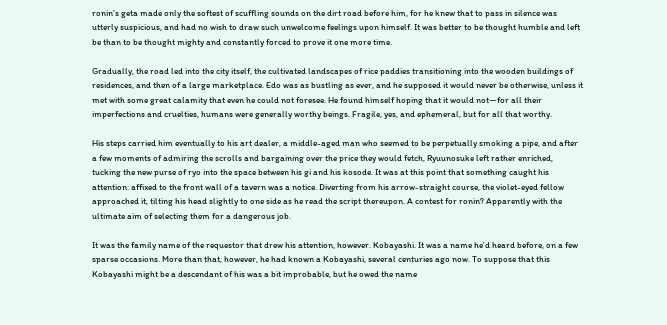ronin’s geta made only the softest of scuffling sounds on the dirt road before him, for he knew that to pass in silence was utterly suspicious, and had no wish to draw such unwelcome feelings upon himself. It was better to be thought humble and left be than to be thought mighty and constantly forced to prove it one more time.

Gradually, the road led into the city itself, the cultivated landscapes of rice paddies transitioning into the wooden buildings of residences, and then of a large marketplace. Edo was as bustling as ever, and he supposed it would never be otherwise, unless it met with some great calamity that even he could not foresee. He found himself hoping that it would not—for all their imperfections and cruelties, humans were generally worthy beings. Fragile, yes, and ephemeral, but for all that worthy.

His steps carried him eventually to his art dealer, a middle-aged man who seemed to be perpetually smoking a pipe, and after a few moments of admiring the scrolls and bargaining over the price they would fetch, Ryuunosuke left rather enriched, tucking the new purse of ryo into the space between his gi and his kosode. It was at this point that something caught his attention: affixed to the front wall of a tavern was a notice. Diverting from his arrow-straight course, the violet-eyed fellow approached it, tilting his head slightly to one side as he read the script thereupon. A contest for ronin? Apparently with the ultimate aim of selecting them for a dangerous job.

It was the family name of the requestor that drew his attention, however. Kobayashi. It was a name he’d heard before, on a few sparse occasions. More than that, however, he had known a Kobayashi, several centuries ago now. To suppose that this Kobayashi might be a descendant of his was a bit improbable, but he owed the name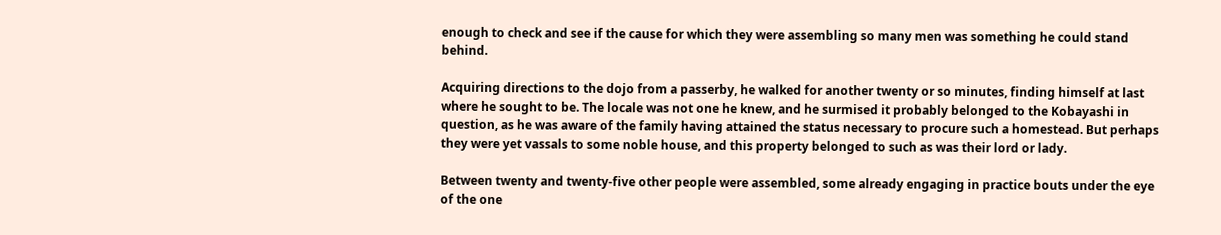enough to check and see if the cause for which they were assembling so many men was something he could stand behind.

Acquiring directions to the dojo from a passerby, he walked for another twenty or so minutes, finding himself at last where he sought to be. The locale was not one he knew, and he surmised it probably belonged to the Kobayashi in question, as he was aware of the family having attained the status necessary to procure such a homestead. But perhaps they were yet vassals to some noble house, and this property belonged to such as was their lord or lady.

Between twenty and twenty-five other people were assembled, some already engaging in practice bouts under the eye of the one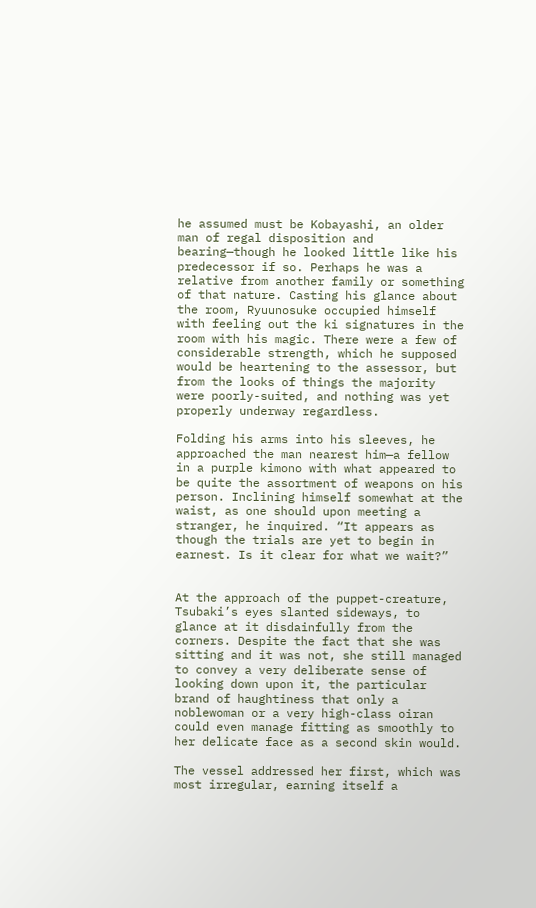he assumed must be Kobayashi, an older man of regal disposition and bearing—though he looked little like his predecessor if so. Perhaps he was a relative from another family or something of that nature. Casting his glance about the room, Ryuunosuke occupied himself with feeling out the ki signatures in the room with his magic. There were a few of considerable strength, which he supposed would be heartening to the assessor, but from the looks of things the majority were poorly-suited, and nothing was yet properly underway regardless.

Folding his arms into his sleeves, he approached the man nearest him—a fellow in a purple kimono with what appeared to be quite the assortment of weapons on his person. Inclining himself somewhat at the waist, as one should upon meeting a stranger, he inquired. “It appears as though the trials are yet to begin in earnest. Is it clear for what we wait?”


At the approach of the puppet-creature, Tsubaki’s eyes slanted sideways, to glance at it disdainfully from the corners. Despite the fact that she was sitting and it was not, she still managed to convey a very deliberate sense of looking down upon it, the particular brand of haughtiness that only a noblewoman or a very high-class oiran could even manage fitting as smoothly to her delicate face as a second skin would.

The vessel addressed her first, which was most irregular, earning itself a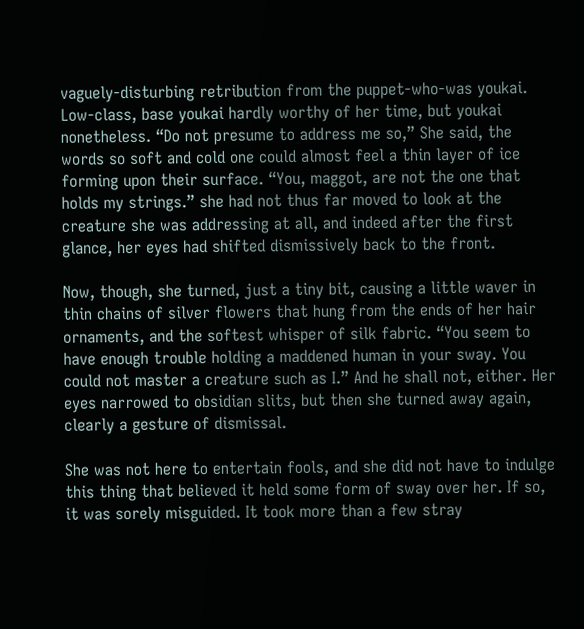vaguely-disturbing retribution from the puppet-who-was youkai. Low-class, base youkai hardly worthy of her time, but youkai nonetheless. “Do not presume to address me so,” She said, the words so soft and cold one could almost feel a thin layer of ice forming upon their surface. “You, maggot, are not the one that holds my strings.” she had not thus far moved to look at the creature she was addressing at all, and indeed after the first glance, her eyes had shifted dismissively back to the front.

Now, though, she turned, just a tiny bit, causing a little waver in thin chains of silver flowers that hung from the ends of her hair ornaments, and the softest whisper of silk fabric. “You seem to have enough trouble holding a maddened human in your sway. You could not master a creature such as I.” And he shall not, either. Her eyes narrowed to obsidian slits, but then she turned away again, clearly a gesture of dismissal.

She was not here to entertain fools, and she did not have to indulge this thing that believed it held some form of sway over her. If so, it was sorely misguided. It took more than a few stray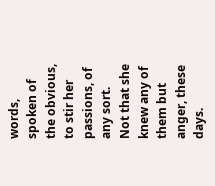words, spoken of the obvious, to stir her passions, of any sort. Not that she knew any of them but anger, these days.